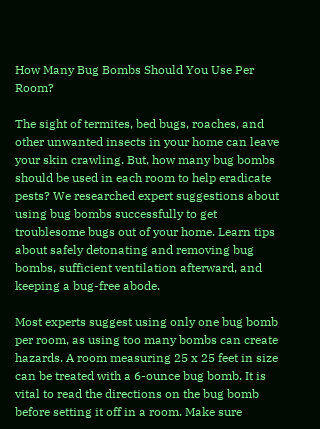How Many Bug Bombs Should You Use Per Room?

The sight of termites, bed bugs, roaches, and other unwanted insects in your home can leave your skin crawling. But, how many bug bombs should be used in each room to help eradicate pests? We researched expert suggestions about using bug bombs successfully to get troublesome bugs out of your home. Learn tips about safely detonating and removing bug bombs, sufficient ventilation afterward, and keeping a bug-free abode.

Most experts suggest using only one bug bomb per room, as using too many bombs can create hazards. A room measuring 25 x 25 feet in size can be treated with a 6-ounce bug bomb. It is vital to read the directions on the bug bomb before setting it off in a room. Make sure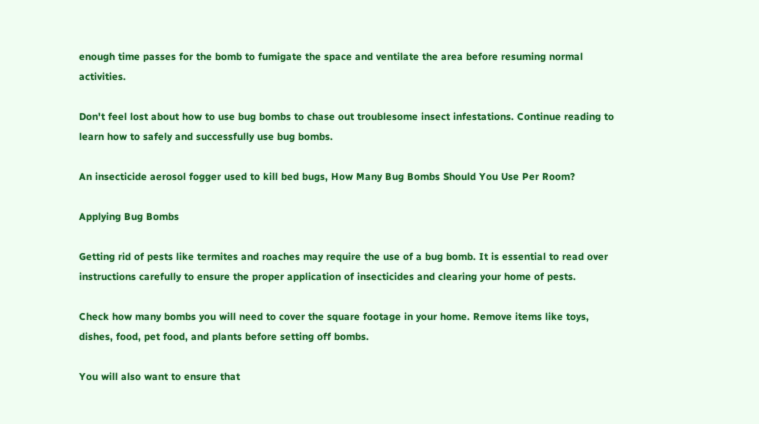enough time passes for the bomb to fumigate the space and ventilate the area before resuming normal activities.

Don't feel lost about how to use bug bombs to chase out troublesome insect infestations. Continue reading to learn how to safely and successfully use bug bombs.

An insecticide aerosol fogger used to kill bed bugs, How Many Bug Bombs Should You Use Per Room?

Applying Bug Bombs

Getting rid of pests like termites and roaches may require the use of a bug bomb. It is essential to read over instructions carefully to ensure the proper application of insecticides and clearing your home of pests.

Check how many bombs you will need to cover the square footage in your home. Remove items like toys, dishes, food, pet food, and plants before setting off bombs.

You will also want to ensure that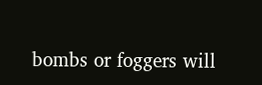bombs or foggers will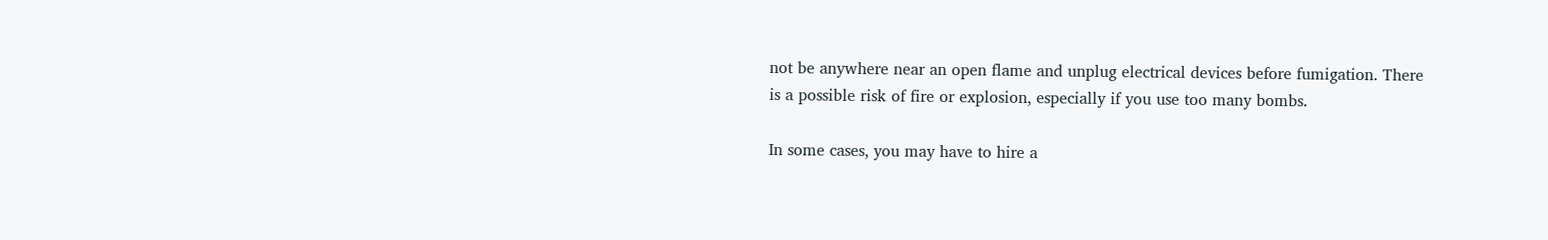not be anywhere near an open flame and unplug electrical devices before fumigation. There is a possible risk of fire or explosion, especially if you use too many bombs.

In some cases, you may have to hire a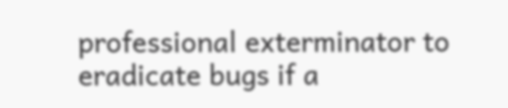professional exterminator to eradicate bugs if a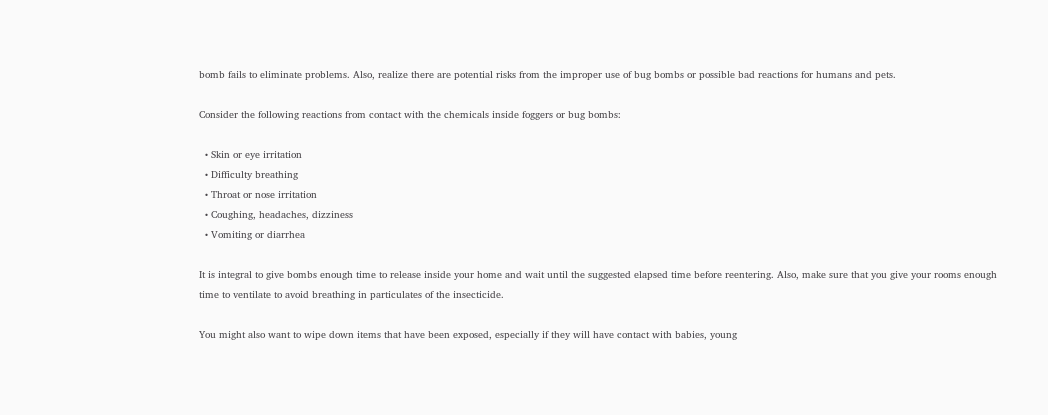bomb fails to eliminate problems. Also, realize there are potential risks from the improper use of bug bombs or possible bad reactions for humans and pets.

Consider the following reactions from contact with the chemicals inside foggers or bug bombs:

  • Skin or eye irritation
  • Difficulty breathing
  • Throat or nose irritation
  • Coughing, headaches, dizziness
  • Vomiting or diarrhea

It is integral to give bombs enough time to release inside your home and wait until the suggested elapsed time before reentering. Also, make sure that you give your rooms enough time to ventilate to avoid breathing in particulates of the insecticide.

You might also want to wipe down items that have been exposed, especially if they will have contact with babies, young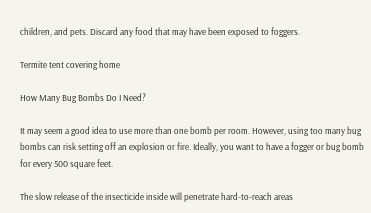children, and pets. Discard any food that may have been exposed to foggers.

Termite tent covering home

How Many Bug Bombs Do I Need?

It may seem a good idea to use more than one bomb per room. However, using too many bug bombs can risk setting off an explosion or fire. Ideally, you want to have a fogger or bug bomb for every 500 square feet.

The slow release of the insecticide inside will penetrate hard-to-reach areas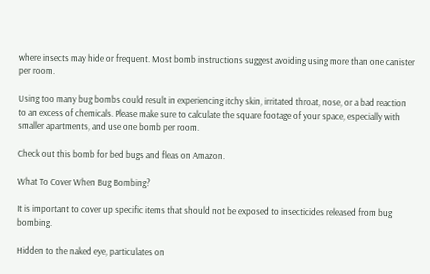where insects may hide or frequent. Most bomb instructions suggest avoiding using more than one canister per room.

Using too many bug bombs could result in experiencing itchy skin, irritated throat, nose, or a bad reaction to an excess of chemicals. Please make sure to calculate the square footage of your space, especially with smaller apartments, and use one bomb per room.

Check out this bomb for bed bugs and fleas on Amazon.

What To Cover When Bug Bombing?

It is important to cover up specific items that should not be exposed to insecticides released from bug bombing.

Hidden to the naked eye, particulates on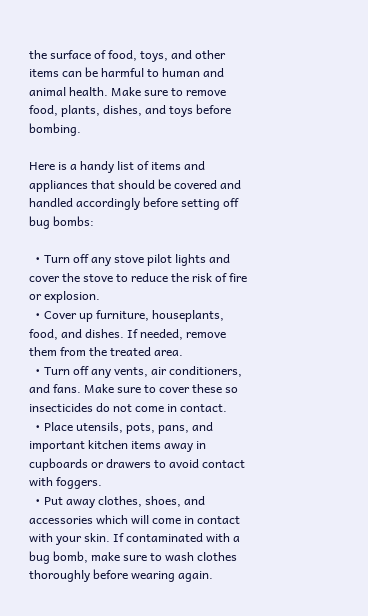the surface of food, toys, and other items can be harmful to human and animal health. Make sure to remove food, plants, dishes, and toys before bombing.

Here is a handy list of items and appliances that should be covered and handled accordingly before setting off bug bombs:

  • Turn off any stove pilot lights and cover the stove to reduce the risk of fire or explosion.
  • Cover up furniture, houseplants, food, and dishes. If needed, remove them from the treated area.
  • Turn off any vents, air conditioners, and fans. Make sure to cover these so insecticides do not come in contact.
  • Place utensils, pots, pans, and important kitchen items away in cupboards or drawers to avoid contact with foggers.
  • Put away clothes, shoes, and accessories which will come in contact with your skin. If contaminated with a bug bomb, make sure to wash clothes thoroughly before wearing again.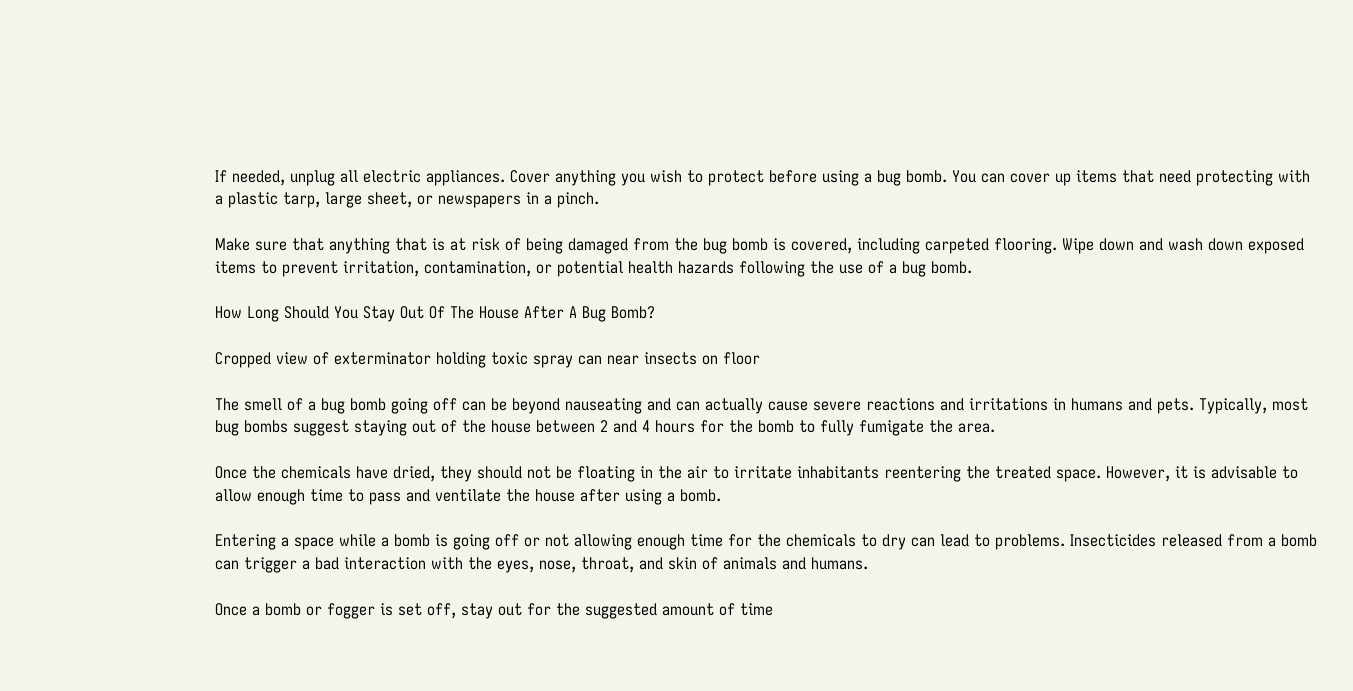If needed, unplug all electric appliances. Cover anything you wish to protect before using a bug bomb. You can cover up items that need protecting with a plastic tarp, large sheet, or newspapers in a pinch.

Make sure that anything that is at risk of being damaged from the bug bomb is covered, including carpeted flooring. Wipe down and wash down exposed items to prevent irritation, contamination, or potential health hazards following the use of a bug bomb.

How Long Should You Stay Out Of The House After A Bug Bomb?

Cropped view of exterminator holding toxic spray can near insects on floor

The smell of a bug bomb going off can be beyond nauseating and can actually cause severe reactions and irritations in humans and pets. Typically, most bug bombs suggest staying out of the house between 2 and 4 hours for the bomb to fully fumigate the area.

Once the chemicals have dried, they should not be floating in the air to irritate inhabitants reentering the treated space. However, it is advisable to allow enough time to pass and ventilate the house after using a bomb.

Entering a space while a bomb is going off or not allowing enough time for the chemicals to dry can lead to problems. Insecticides released from a bomb can trigger a bad interaction with the eyes, nose, throat, and skin of animals and humans.

Once a bomb or fogger is set off, stay out for the suggested amount of time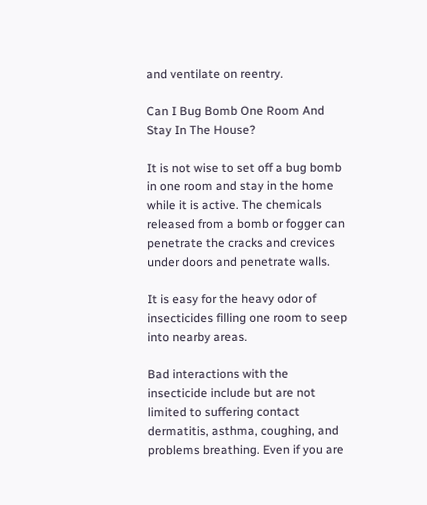and ventilate on reentry.

Can I Bug Bomb One Room And Stay In The House?

It is not wise to set off a bug bomb in one room and stay in the home while it is active. The chemicals released from a bomb or fogger can penetrate the cracks and crevices under doors and penetrate walls.

It is easy for the heavy odor of insecticides filling one room to seep into nearby areas.

Bad interactions with the insecticide include but are not limited to suffering contact dermatitis, asthma, coughing, and problems breathing. Even if you are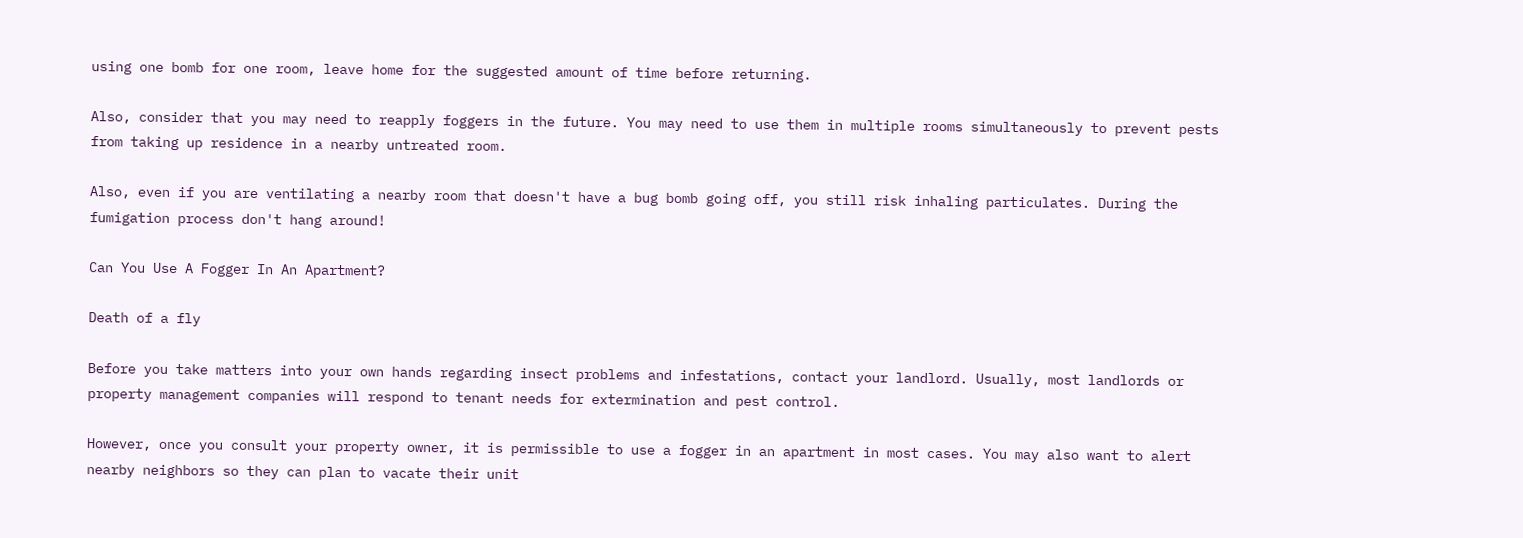using one bomb for one room, leave home for the suggested amount of time before returning.

Also, consider that you may need to reapply foggers in the future. You may need to use them in multiple rooms simultaneously to prevent pests from taking up residence in a nearby untreated room.

Also, even if you are ventilating a nearby room that doesn't have a bug bomb going off, you still risk inhaling particulates. During the fumigation process don't hang around!

Can You Use A Fogger In An Apartment?

Death of a fly

Before you take matters into your own hands regarding insect problems and infestations, contact your landlord. Usually, most landlords or property management companies will respond to tenant needs for extermination and pest control.

However, once you consult your property owner, it is permissible to use a fogger in an apartment in most cases. You may also want to alert nearby neighbors so they can plan to vacate their unit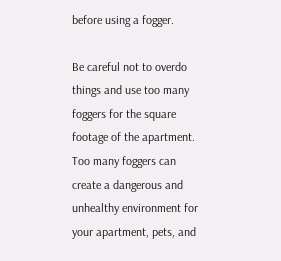before using a fogger.

Be careful not to overdo things and use too many foggers for the square footage of the apartment. Too many foggers can create a dangerous and unhealthy environment for your apartment, pets, and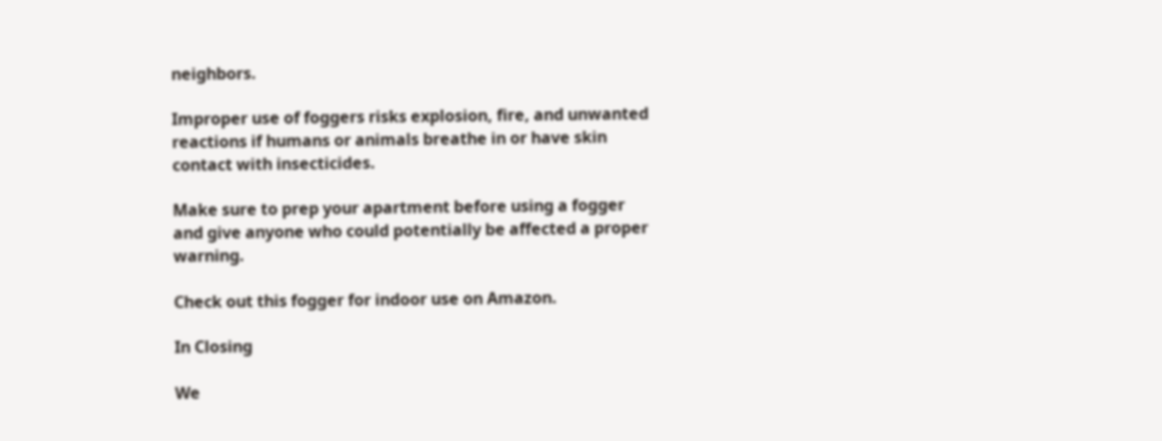neighbors.

Improper use of foggers risks explosion, fire, and unwanted reactions if humans or animals breathe in or have skin contact with insecticides.

Make sure to prep your apartment before using a fogger and give anyone who could potentially be affected a proper warning.

Check out this fogger for indoor use on Amazon.

In Closing

We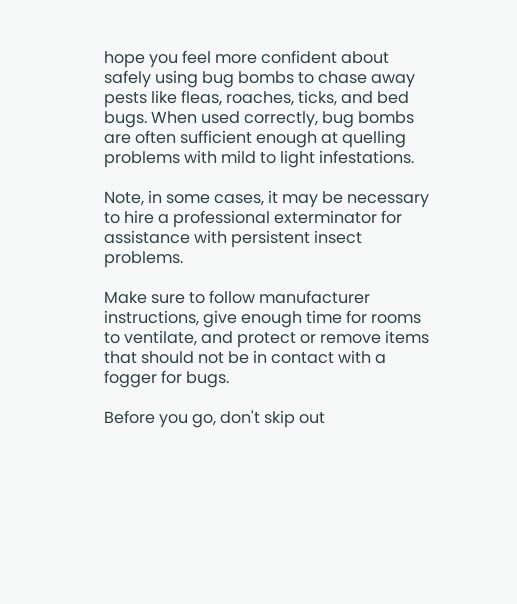hope you feel more confident about safely using bug bombs to chase away pests like fleas, roaches, ticks, and bed bugs. When used correctly, bug bombs are often sufficient enough at quelling problems with mild to light infestations.

Note, in some cases, it may be necessary to hire a professional exterminator for assistance with persistent insect problems.

Make sure to follow manufacturer instructions, give enough time for rooms to ventilate, and protect or remove items that should not be in contact with a fogger for bugs.

Before you go, don't skip out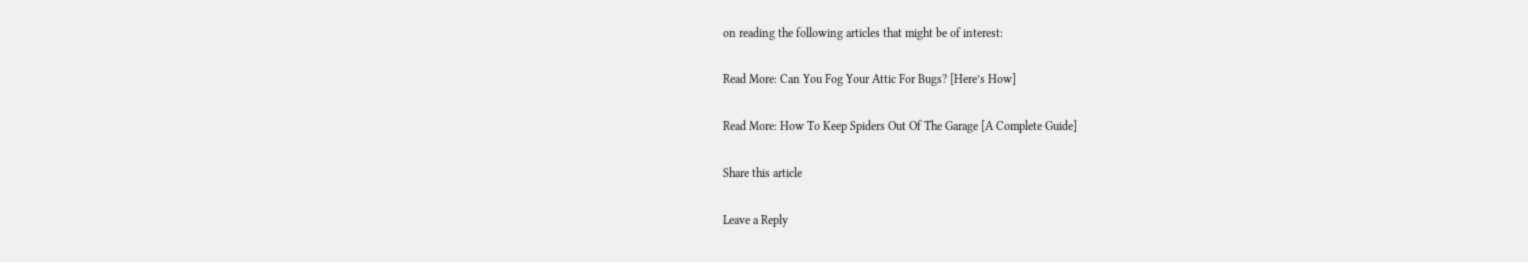on reading the following articles that might be of interest:

Read More: Can You Fog Your Attic For Bugs? [Here’s How]

Read More: How To Keep Spiders Out Of The Garage [A Complete Guide]

Share this article

Leave a Reply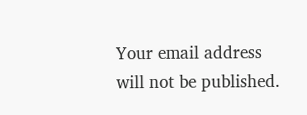Your email address will not be published.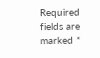Required fields are marked *